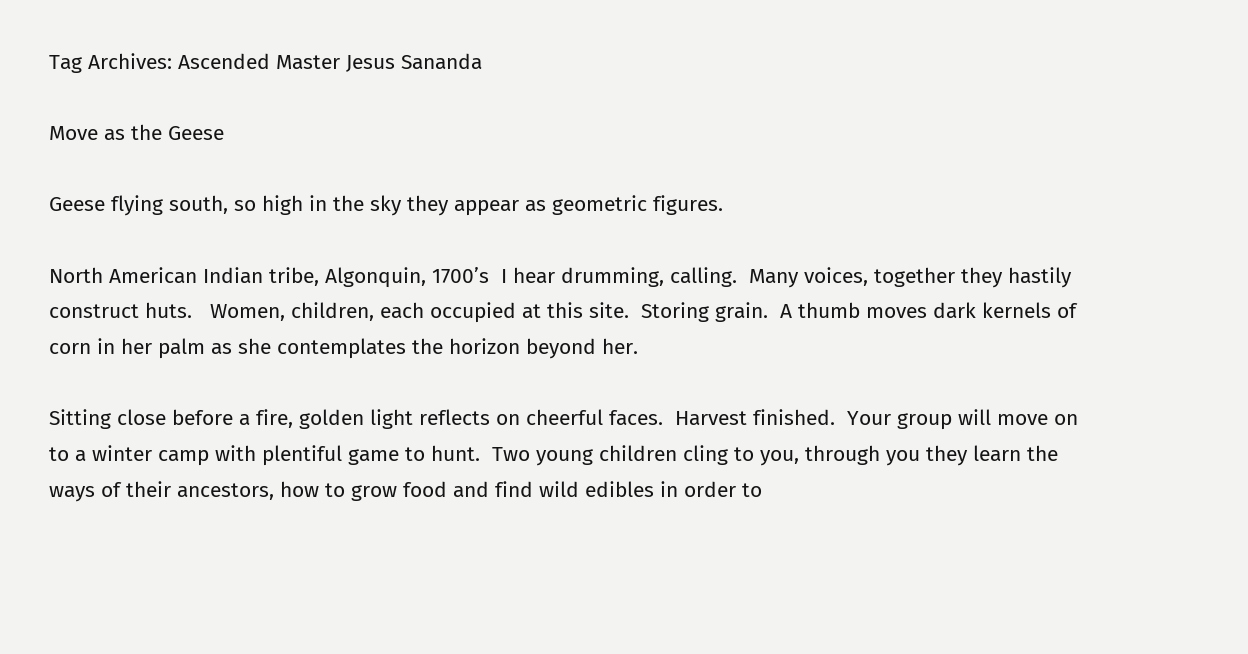Tag Archives: Ascended Master Jesus Sananda

Move as the Geese

Geese flying south, so high in the sky they appear as geometric figures.

North American Indian tribe, Algonquin, 1700’s  I hear drumming, calling.  Many voices, together they hastily construct huts.   Women, children, each occupied at this site.  Storing grain.  A thumb moves dark kernels of corn in her palm as she contemplates the horizon beyond her.

Sitting close before a fire, golden light reflects on cheerful faces.  Harvest finished.  Your group will move on to a winter camp with plentiful game to hunt.  Two young children cling to you, through you they learn the ways of their ancestors, how to grow food and find wild edibles in order to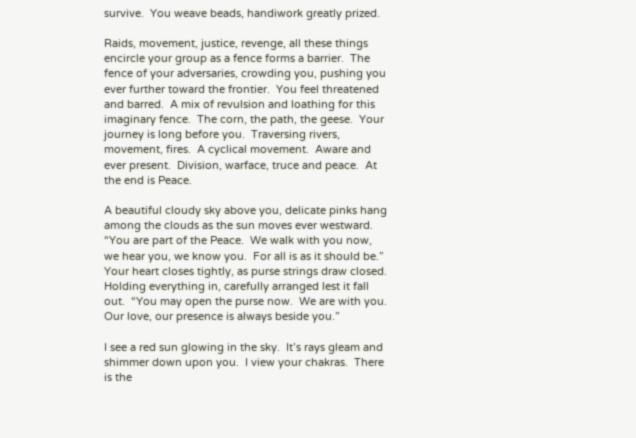survive.  You weave beads, handiwork greatly prized.

Raids, movement, justice, revenge, all these things encircle your group as a fence forms a barrier.  The fence of your adversaries, crowding you, pushing you ever further toward the frontier.  You feel threatened and barred.  A mix of revulsion and loathing for this imaginary fence.  The corn, the path, the geese.  Your journey is long before you.  Traversing rivers, movement, fires.  A cyclical movement.  Aware and ever present.  Division, warface, truce and peace.  At the end is Peace.

A beautiful cloudy sky above you, delicate pinks hang among the clouds as the sun moves ever westward.  “You are part of the Peace.  We walk with you now, we hear you, we know you.  For all is as it should be.”  Your heart closes tightly, as purse strings draw closed.  Holding everything in, carefully arranged lest it fall out.  “You may open the purse now.  We are with you.  Our love, our presence is always beside you.”

I see a red sun glowing in the sky.  It’s rays gleam and shimmer down upon you.  I view your chakras.  There is the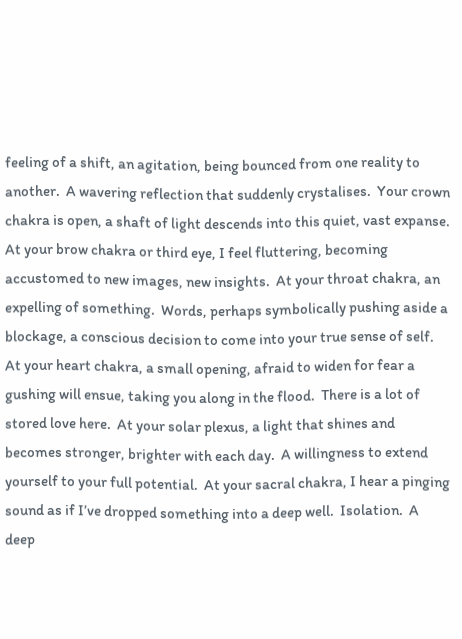feeling of a shift, an agitation, being bounced from one reality to another.  A wavering reflection that suddenly crystalises.  Your crown chakra is open, a shaft of light descends into this quiet, vast expanse.  At your brow chakra or third eye, I feel fluttering, becoming accustomed to new images, new insights.  At your throat chakra, an expelling of something.  Words, perhaps symbolically pushing aside a blockage, a conscious decision to come into your true sense of self.  At your heart chakra, a small opening, afraid to widen for fear a gushing will ensue, taking you along in the flood.  There is a lot of stored love here.  At your solar plexus, a light that shines and becomes stronger, brighter with each day.  A willingness to extend yourself to your full potential.  At your sacral chakra, I hear a pinging sound as if I’ve dropped something into a deep well.  Isolation.  A deep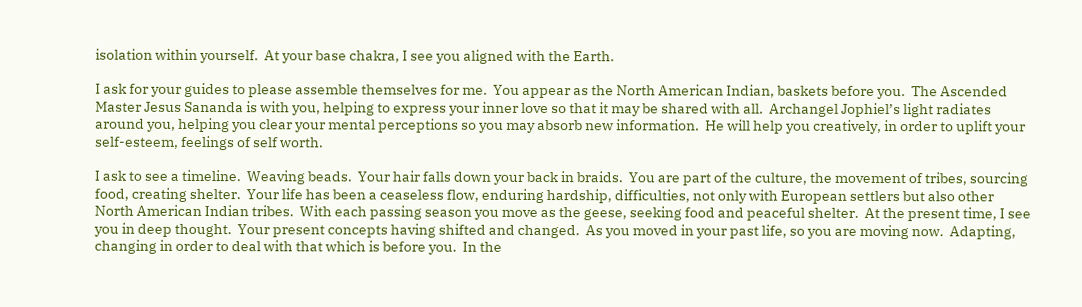isolation within yourself.  At your base chakra, I see you aligned with the Earth.

I ask for your guides to please assemble themselves for me.  You appear as the North American Indian, baskets before you.  The Ascended Master Jesus Sananda is with you, helping to express your inner love so that it may be shared with all.  Archangel Jophiel’s light radiates around you, helping you clear your mental perceptions so you may absorb new information.  He will help you creatively, in order to uplift your self-esteem, feelings of self worth.

I ask to see a timeline.  Weaving beads.  Your hair falls down your back in braids.  You are part of the culture, the movement of tribes, sourcing food, creating shelter.  Your life has been a ceaseless flow, enduring hardship, difficulties, not only with European settlers but also other North American Indian tribes.  With each passing season you move as the geese, seeking food and peaceful shelter.  At the present time, I see you in deep thought.  Your present concepts having shifted and changed.  As you moved in your past life, so you are moving now.  Adapting, changing in order to deal with that which is before you.  In the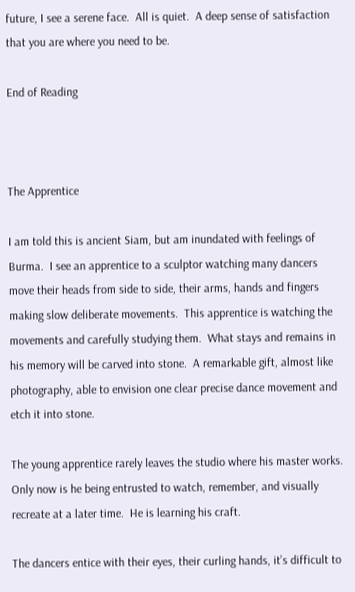future, I see a serene face.  All is quiet.  A deep sense of satisfaction that you are where you need to be.

End of Reading



The Apprentice

I am told this is ancient Siam, but am inundated with feelings of Burma.  I see an apprentice to a sculptor watching many dancers move their heads from side to side, their arms, hands and fingers making slow deliberate movements.  This apprentice is watching the movements and carefully studying them.  What stays and remains in his memory will be carved into stone.  A remarkable gift, almost like photography, able to envision one clear precise dance movement and etch it into stone.

The young apprentice rarely leaves the studio where his master works.  Only now is he being entrusted to watch, remember, and visually recreate at a later time.  He is learning his craft.

The dancers entice with their eyes, their curling hands, it’s difficult to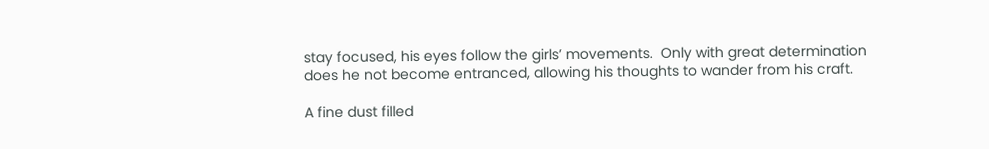stay focused, his eyes follow the girls’ movements.  Only with great determination does he not become entranced, allowing his thoughts to wander from his craft.

A fine dust filled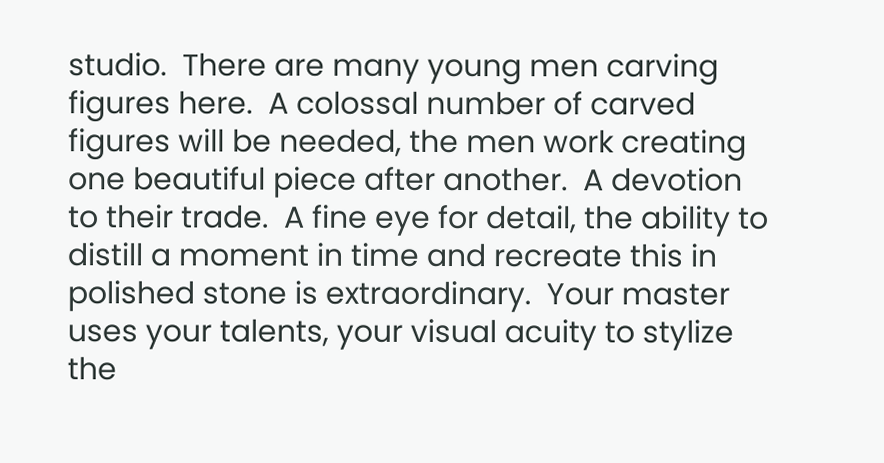studio.  There are many young men carving figures here.  A colossal number of carved figures will be needed, the men work creating one beautiful piece after another.  A devotion to their trade.  A fine eye for detail, the ability to distill a moment in time and recreate this in polished stone is extraordinary.  Your master uses your talents, your visual acuity to stylize the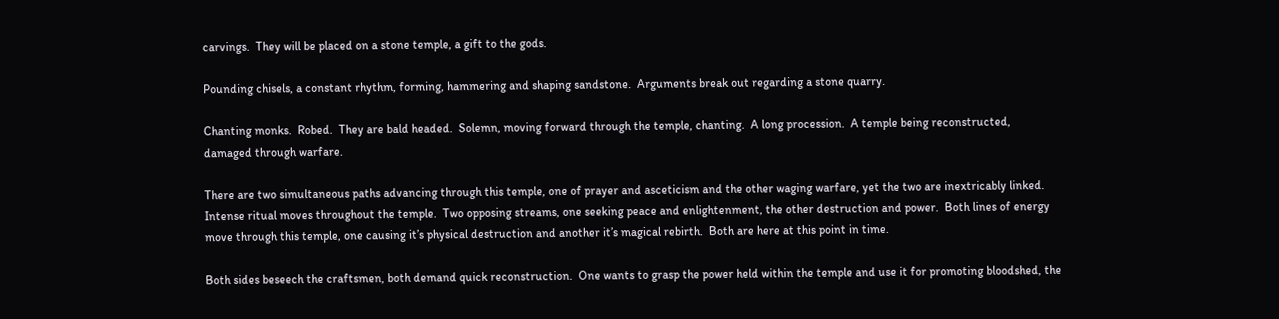carvings.  They will be placed on a stone temple, a gift to the gods.

Pounding chisels, a constant rhythm, forming, hammering and shaping sandstone.  Arguments break out regarding a stone quarry.

Chanting monks.  Robed.  They are bald headed.  Solemn, moving forward through the temple, chanting.  A long procession.  A temple being reconstructed, damaged through warfare.

There are two simultaneous paths advancing through this temple, one of prayer and asceticism and the other waging warfare, yet the two are inextricably linked.  Intense ritual moves throughout the temple.  Two opposing streams, one seeking peace and enlightenment, the other destruction and power.  Both lines of energy move through this temple, one causing it’s physical destruction and another it’s magical rebirth.  Both are here at this point in time.

Both sides beseech the craftsmen, both demand quick reconstruction.  One wants to grasp the power held within the temple and use it for promoting bloodshed, the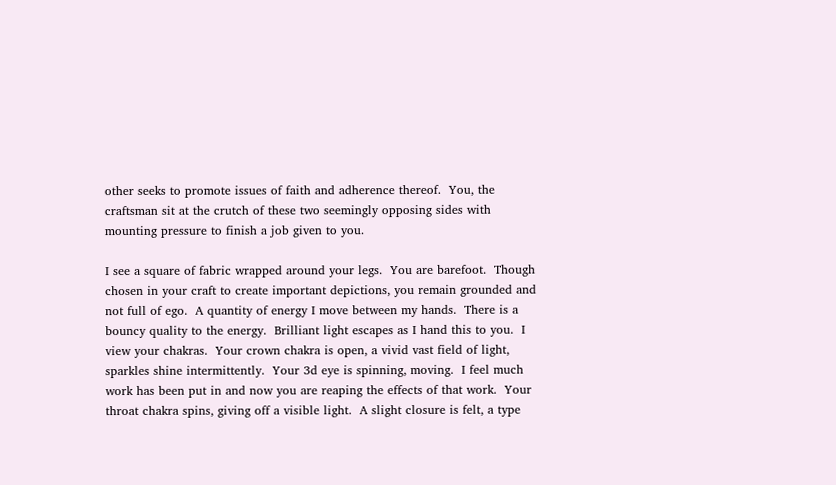other seeks to promote issues of faith and adherence thereof.  You, the craftsman sit at the crutch of these two seemingly opposing sides with mounting pressure to finish a job given to you.

I see a square of fabric wrapped around your legs.  You are barefoot.  Though chosen in your craft to create important depictions, you remain grounded and not full of ego.  A quantity of energy I move between my hands.  There is a bouncy quality to the energy.  Brilliant light escapes as I hand this to you.  I view your chakras.  Your crown chakra is open, a vivid vast field of light, sparkles shine intermittently.  Your 3d eye is spinning, moving.  I feel much work has been put in and now you are reaping the effects of that work.  Your throat chakra spins, giving off a visible light.  A slight closure is felt, a type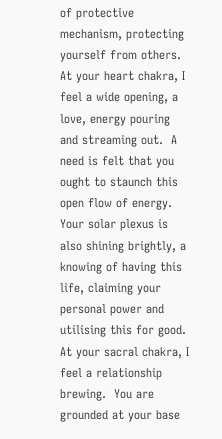of protective mechanism, protecting yourself from others.  At your heart chakra, I feel a wide opening, a love, energy pouring and streaming out.  A need is felt that you ought to staunch this open flow of energy.  Your solar plexus is also shining brightly, a knowing of having this life, claiming your personal power and utilising this for good.  At your sacral chakra, I feel a relationship brewing.  You are grounded at your base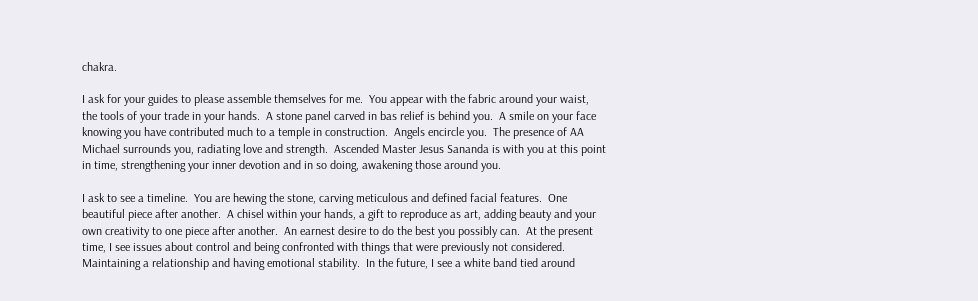chakra.

I ask for your guides to please assemble themselves for me.  You appear with the fabric around your waist, the tools of your trade in your hands.  A stone panel carved in bas relief is behind you.  A smile on your face knowing you have contributed much to a temple in construction.  Angels encircle you.  The presence of AA Michael surrounds you, radiating love and strength.  Ascended Master Jesus Sananda is with you at this point in time, strengthening your inner devotion and in so doing, awakening those around you.

I ask to see a timeline.  You are hewing the stone, carving meticulous and defined facial features.  One beautiful piece after another.  A chisel within your hands, a gift to reproduce as art, adding beauty and your own creativity to one piece after another.  An earnest desire to do the best you possibly can.  At the present time, I see issues about control and being confronted with things that were previously not considered.  Maintaining a relationship and having emotional stability.  In the future, I see a white band tied around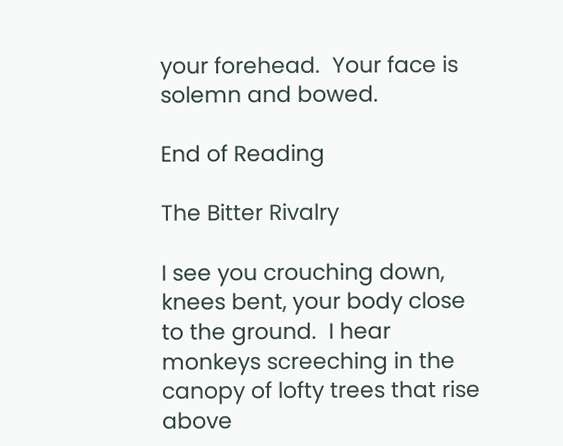your forehead.  Your face is solemn and bowed.

End of Reading

The Bitter Rivalry

I see you crouching down, knees bent, your body close to the ground.  I hear monkeys screeching in the canopy of lofty trees that rise above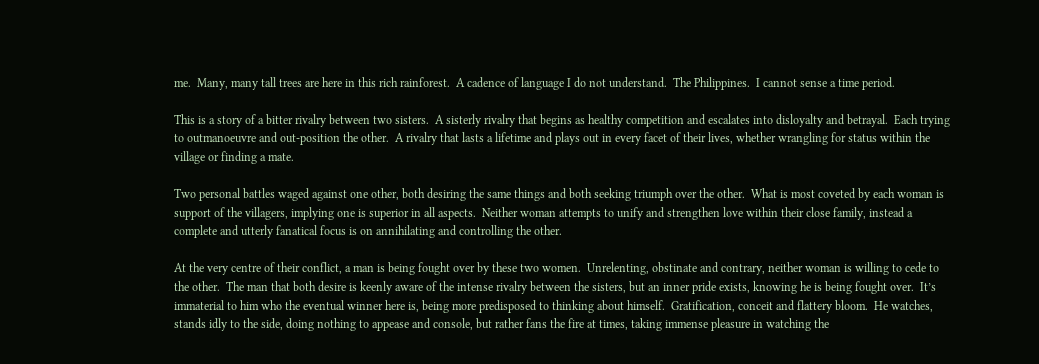me.  Many, many tall trees are here in this rich rainforest.  A cadence of language I do not understand.  The Philippines.  I cannot sense a time period.

This is a story of a bitter rivalry between two sisters.  A sisterly rivalry that begins as healthy competition and escalates into disloyalty and betrayal.  Each trying to outmanoeuvre and out-position the other.  A rivalry that lasts a lifetime and plays out in every facet of their lives, whether wrangling for status within the village or finding a mate.

Two personal battles waged against one other, both desiring the same things and both seeking triumph over the other.  What is most coveted by each woman is support of the villagers, implying one is superior in all aspects.  Neither woman attempts to unify and strengthen love within their close family, instead a complete and utterly fanatical focus is on annihilating and controlling the other.

At the very centre of their conflict, a man is being fought over by these two women.  Unrelenting, obstinate and contrary, neither woman is willing to cede to the other.  The man that both desire is keenly aware of the intense rivalry between the sisters, but an inner pride exists, knowing he is being fought over.  It’s immaterial to him who the eventual winner here is, being more predisposed to thinking about himself.  Gratification, conceit and flattery bloom.  He watches, stands idly to the side, doing nothing to appease and console, but rather fans the fire at times, taking immense pleasure in watching the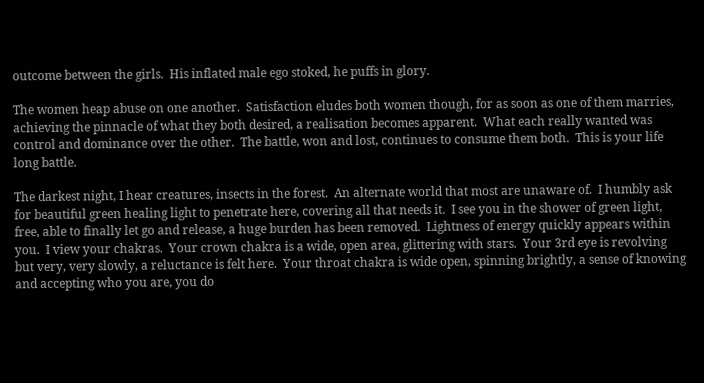outcome between the girls.  His inflated male ego stoked, he puffs in glory.

The women heap abuse on one another.  Satisfaction eludes both women though, for as soon as one of them marries, achieving the pinnacle of what they both desired, a realisation becomes apparent.  What each really wanted was control and dominance over the other.  The battle, won and lost, continues to consume them both.  This is your life long battle.

The darkest night, I hear creatures, insects in the forest.  An alternate world that most are unaware of.  I humbly ask for beautiful green healing light to penetrate here, covering all that needs it.  I see you in the shower of green light, free, able to finally let go and release, a huge burden has been removed.  Lightness of energy quickly appears within you.  I view your chakras.  Your crown chakra is a wide, open area, glittering with stars.  Your 3rd eye is revolving but very, very slowly, a reluctance is felt here.  Your throat chakra is wide open, spinning brightly, a sense of knowing and accepting who you are, you do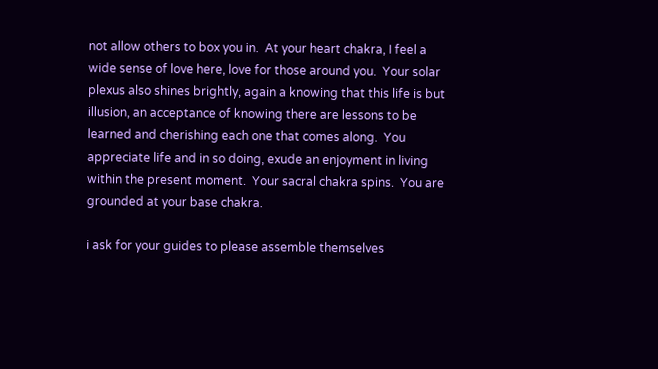not allow others to box you in.  At your heart chakra, I feel a wide sense of love here, love for those around you.  Your solar plexus also shines brightly, again a knowing that this life is but illusion, an acceptance of knowing there are lessons to be learned and cherishing each one that comes along.  You appreciate life and in so doing, exude an enjoyment in living within the present moment.  Your sacral chakra spins.  You are grounded at your base chakra.

i ask for your guides to please assemble themselves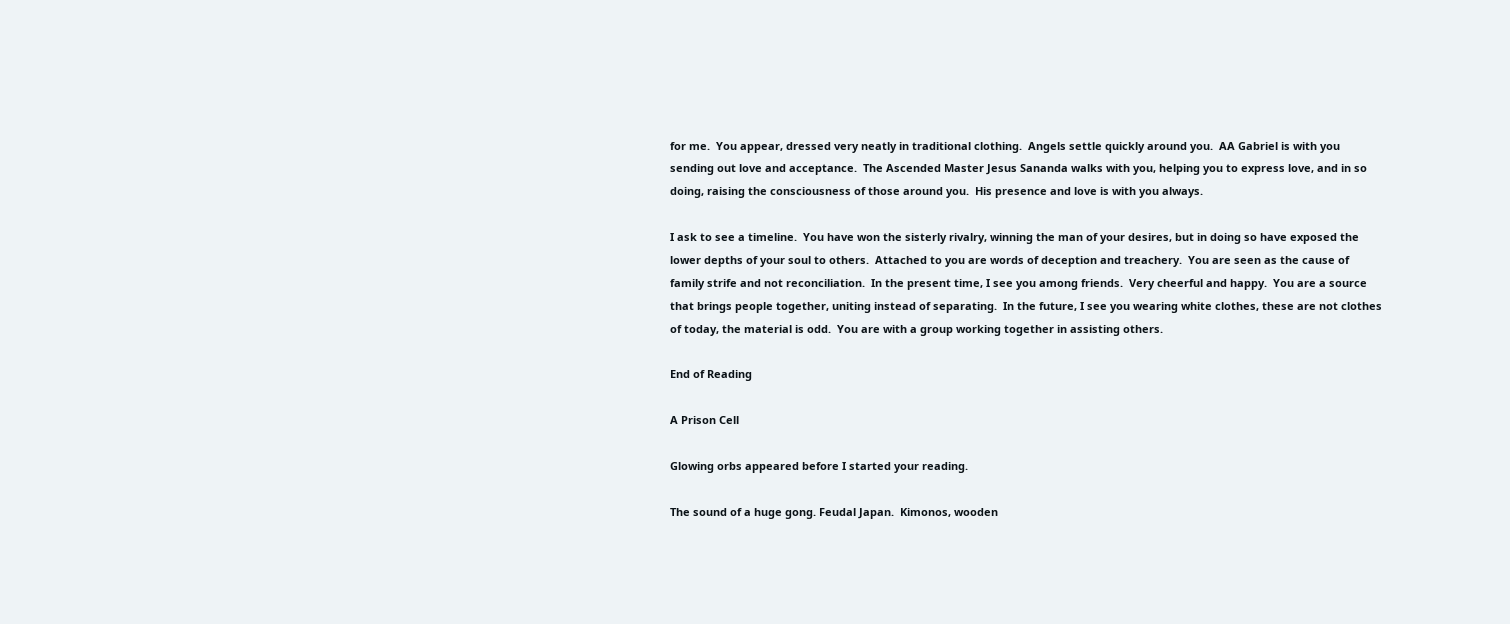for me.  You appear, dressed very neatly in traditional clothing.  Angels settle quickly around you.  AA Gabriel is with you sending out love and acceptance.  The Ascended Master Jesus Sananda walks with you, helping you to express love, and in so doing, raising the consciousness of those around you.  His presence and love is with you always.

I ask to see a timeline.  You have won the sisterly rivalry, winning the man of your desires, but in doing so have exposed the lower depths of your soul to others.  Attached to you are words of deception and treachery.  You are seen as the cause of family strife and not reconciliation.  In the present time, I see you among friends.  Very cheerful and happy.  You are a source that brings people together, uniting instead of separating.  In the future, I see you wearing white clothes, these are not clothes of today, the material is odd.  You are with a group working together in assisting others.

End of Reading

A Prison Cell

Glowing orbs appeared before I started your reading.

The sound of a huge gong. Feudal Japan.  Kimonos, wooden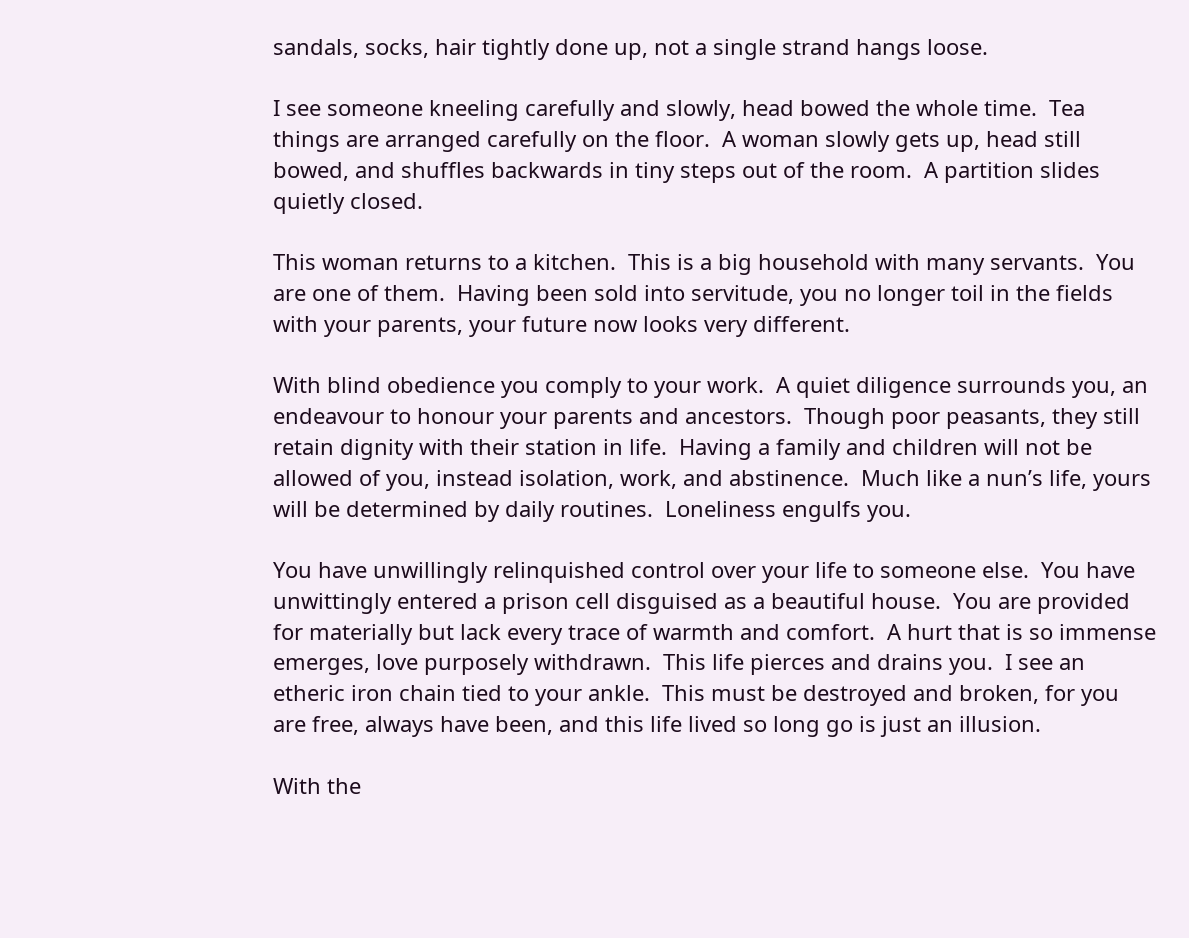sandals, socks, hair tightly done up, not a single strand hangs loose.

I see someone kneeling carefully and slowly, head bowed the whole time.  Tea things are arranged carefully on the floor.  A woman slowly gets up, head still bowed, and shuffles backwards in tiny steps out of the room.  A partition slides quietly closed.

This woman returns to a kitchen.  This is a big household with many servants.  You are one of them.  Having been sold into servitude, you no longer toil in the fields with your parents, your future now looks very different.

With blind obedience you comply to your work.  A quiet diligence surrounds you, an endeavour to honour your parents and ancestors.  Though poor peasants, they still retain dignity with their station in life.  Having a family and children will not be allowed of you, instead isolation, work, and abstinence.  Much like a nun’s life, yours will be determined by daily routines.  Loneliness engulfs you.

You have unwillingly relinquished control over your life to someone else.  You have unwittingly entered a prison cell disguised as a beautiful house.  You are provided for materially but lack every trace of warmth and comfort.  A hurt that is so immense emerges, love purposely withdrawn.  This life pierces and drains you.  I see an etheric iron chain tied to your ankle.  This must be destroyed and broken, for you are free, always have been, and this life lived so long go is just an illusion.

With the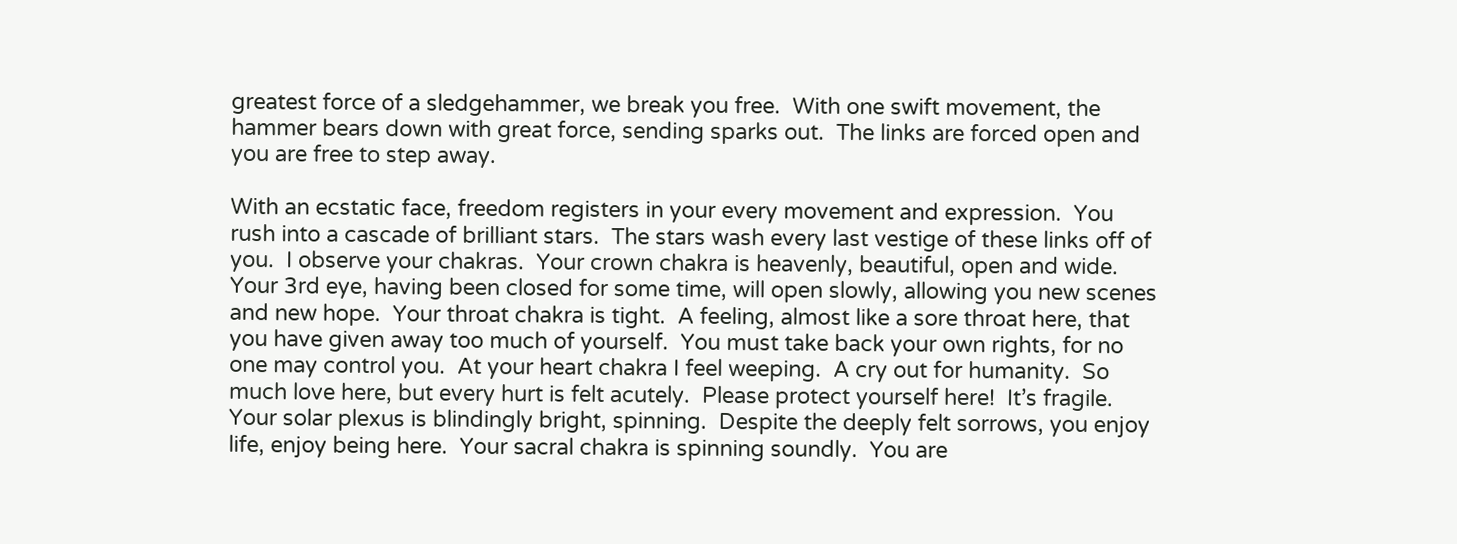greatest force of a sledgehammer, we break you free.  With one swift movement, the hammer bears down with great force, sending sparks out.  The links are forced open and you are free to step away.

With an ecstatic face, freedom registers in your every movement and expression.  You rush into a cascade of brilliant stars.  The stars wash every last vestige of these links off of you.  I observe your chakras.  Your crown chakra is heavenly, beautiful, open and wide.  Your 3rd eye, having been closed for some time, will open slowly, allowing you new scenes and new hope.  Your throat chakra is tight.  A feeling, almost like a sore throat here, that you have given away too much of yourself.  You must take back your own rights, for no one may control you.  At your heart chakra I feel weeping.  A cry out for humanity.  So much love here, but every hurt is felt acutely.  Please protect yourself here!  It’s fragile.  Your solar plexus is blindingly bright, spinning.  Despite the deeply felt sorrows, you enjoy life, enjoy being here.  Your sacral chakra is spinning soundly.  You are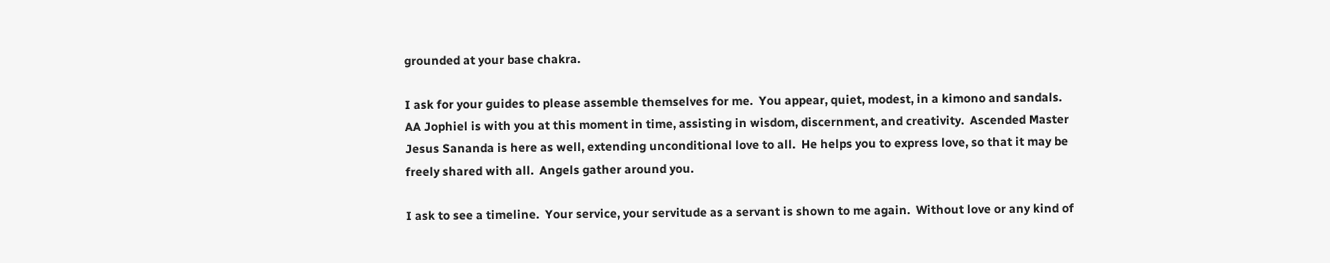grounded at your base chakra.

I ask for your guides to please assemble themselves for me.  You appear, quiet, modest, in a kimono and sandals.  AA Jophiel is with you at this moment in time, assisting in wisdom, discernment, and creativity.  Ascended Master Jesus Sananda is here as well, extending unconditional love to all.  He helps you to express love, so that it may be freely shared with all.  Angels gather around you.

I ask to see a timeline.  Your service, your servitude as a servant is shown to me again.  Without love or any kind of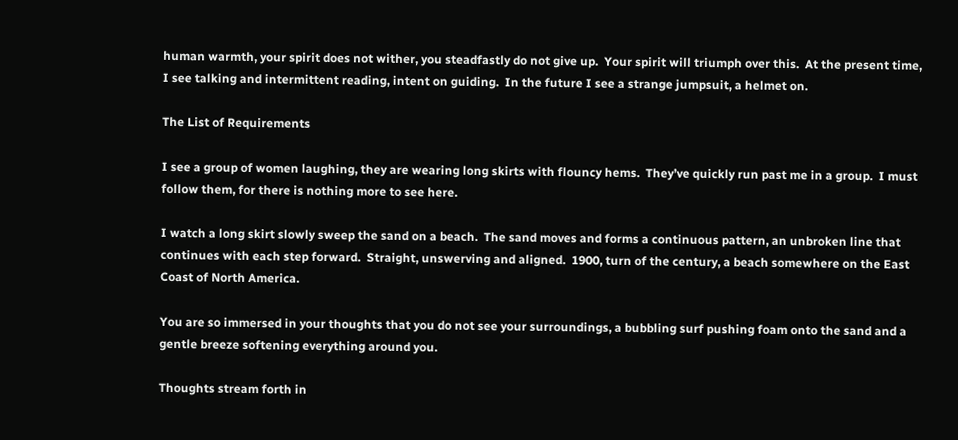human warmth, your spirit does not wither, you steadfastly do not give up.  Your spirit will triumph over this.  At the present time, I see talking and intermittent reading, intent on guiding.  In the future I see a strange jumpsuit, a helmet on.

The List of Requirements

I see a group of women laughing, they are wearing long skirts with flouncy hems.  They’ve quickly run past me in a group.  I must follow them, for there is nothing more to see here.

I watch a long skirt slowly sweep the sand on a beach.  The sand moves and forms a continuous pattern, an unbroken line that continues with each step forward.  Straight, unswerving and aligned.  1900, turn of the century, a beach somewhere on the East Coast of North America.

You are so immersed in your thoughts that you do not see your surroundings, a bubbling surf pushing foam onto the sand and a gentle breeze softening everything around you.

Thoughts stream forth in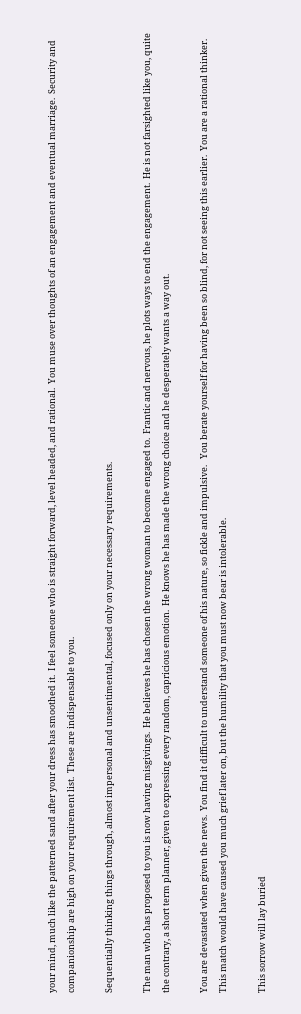your mind, much like the patterned sand after your dress has smoothed it.  I feel someone who is straight forward, level headed, and rational.  You muse over thoughts of an engagement and eventual marriage.  Security and companionship are high on your requirement list.  These are indispensable to you.

Sequentially thinking things through, almost impersonal and unsentimental, focused only on your necessary requirements.

The man who has proposed to you is now having misgivings.  He believes he has chosen the wrong woman to become engaged to.  Frantic and nervous, he plots ways to end the engagement.  He is not farsighted like you, quite the contrary, a short term planner, given to expressing every random, capricious emotion.  He knows he has made the wrong choice and he desperately wants a way out.

You are devastated when given the news.  You find it difficult to understand someone of his nature, so fickle and impulsive.   You berate yourself for having been so blind, for not seeing this earlier.  You are a rational thinker.  This match would have caused you much grief later on, but the humility that you must now bear is intolerable.

This sorrow will lay buried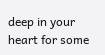deep in your heart for some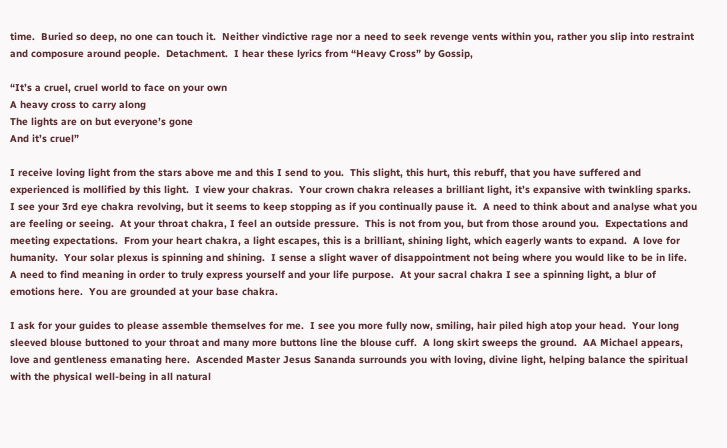time.  Buried so deep, no one can touch it.  Neither vindictive rage nor a need to seek revenge vents within you, rather you slip into restraint and composure around people.  Detachment.  I hear these lyrics from “Heavy Cross” by Gossip,

“It’s a cruel, cruel world to face on your own
A heavy cross to carry along
The lights are on but everyone’s gone
And it’s cruel”

I receive loving light from the stars above me and this I send to you.  This slight, this hurt, this rebuff, that you have suffered and experienced is mollified by this light.  I view your chakras.  Your crown chakra releases a brilliant light, it’s expansive with twinkling sparks.  I see your 3rd eye chakra revolving, but it seems to keep stopping as if you continually pause it.  A need to think about and analyse what you are feeling or seeing.  At your throat chakra, I feel an outside pressure.  This is not from you, but from those around you.  Expectations and meeting expectations.  From your heart chakra, a light escapes, this is a brilliant, shining light, which eagerly wants to expand.  A love for humanity.  Your solar plexus is spinning and shining.  I sense a slight waver of disappointment not being where you would like to be in life.  A need to find meaning in order to truly express yourself and your life purpose.  At your sacral chakra I see a spinning light, a blur of emotions here.  You are grounded at your base chakra.

I ask for your guides to please assemble themselves for me.  I see you more fully now, smiling, hair piled high atop your head.  Your long sleeved blouse buttoned to your throat and many more buttons line the blouse cuff.  A long skirt sweeps the ground.  AA Michael appears, love and gentleness emanating here.  Ascended Master Jesus Sananda surrounds you with loving, divine light, helping balance the spiritual with the physical well-being in all natural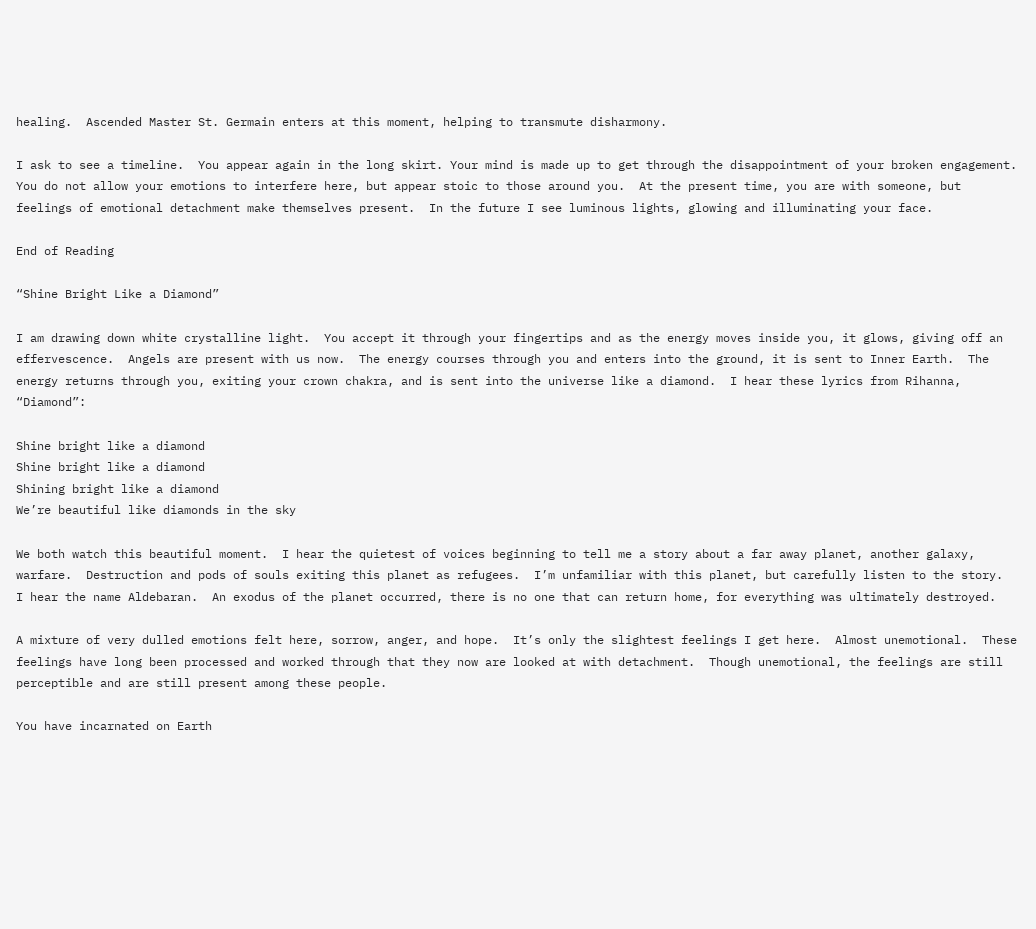healing.  Ascended Master St. Germain enters at this moment, helping to transmute disharmony.

I ask to see a timeline.  You appear again in the long skirt. Your mind is made up to get through the disappointment of your broken engagement.  You do not allow your emotions to interfere here, but appear stoic to those around you.  At the present time, you are with someone, but feelings of emotional detachment make themselves present.  In the future I see luminous lights, glowing and illuminating your face.

End of Reading

“Shine Bright Like a Diamond”

I am drawing down white crystalline light.  You accept it through your fingertips and as the energy moves inside you, it glows, giving off an effervescence.  Angels are present with us now.  The energy courses through you and enters into the ground, it is sent to Inner Earth.  The energy returns through you, exiting your crown chakra, and is sent into the universe like a diamond.  I hear these lyrics from Rihanna, “Diamond”:

Shine bright like a diamond
Shine bright like a diamond
Shining bright like a diamond
We’re beautiful like diamonds in the sky

We both watch this beautiful moment.  I hear the quietest of voices beginning to tell me a story about a far away planet, another galaxy, warfare.  Destruction and pods of souls exiting this planet as refugees.  I’m unfamiliar with this planet, but carefully listen to the story.  I hear the name Aldebaran.  An exodus of the planet occurred, there is no one that can return home, for everything was ultimately destroyed.

A mixture of very dulled emotions felt here, sorrow, anger, and hope.  It’s only the slightest feelings I get here.  Almost unemotional.  These feelings have long been processed and worked through that they now are looked at with detachment.  Though unemotional, the feelings are still perceptible and are still present among these people.

You have incarnated on Earth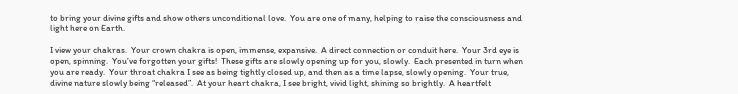to bring your divine gifts and show others unconditional love.  You are one of many, helping to raise the consciousness and light here on Earth.

I view your chakras.  Your crown chakra is open, immense, expansive.  A direct connection or conduit here.  Your 3rd eye is open, spinning.  You’ve forgotten your gifts!  These gifts are slowly opening up for you, slowly.  Each presented in turn when you are ready.  Your throat chakra I see as being tightly closed up, and then as a time lapse, slowly opening.  Your true, divine nature slowly being “released”.  At your heart chakra, I see bright, vivid light, shining so brightly.  A heartfelt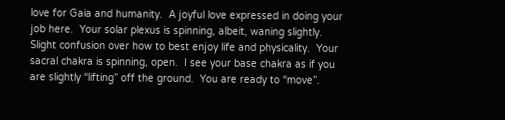love for Gaia and humanity.  A joyful love expressed in doing your job here.  Your solar plexus is spinning, albeit, waning slightly.  Slight confusion over how to best enjoy life and physicality.  Your sacral chakra is spinning, open.  I see your base chakra as if you are slightly “lifting” off the ground.  You are ready to “move”.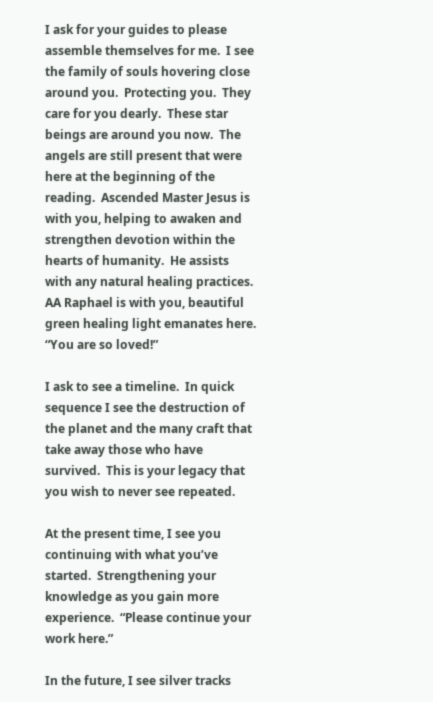I ask for your guides to please assemble themselves for me.  I see the family of souls hovering close around you.  Protecting you.  They care for you dearly.  These star beings are around you now.  The angels are still present that were here at the beginning of the reading.  Ascended Master Jesus is with you, helping to awaken and strengthen devotion within the hearts of humanity.  He assists with any natural healing practices.  AA Raphael is with you, beautiful green healing light emanates here.  “You are so loved!”

I ask to see a timeline.  In quick sequence I see the destruction of the planet and the many craft that take away those who have survived.  This is your legacy that you wish to never see repeated.

At the present time, I see you continuing with what you’ve started.  Strengthening your knowledge as you gain more experience.  “Please continue your work here.”

In the future, I see silver tracks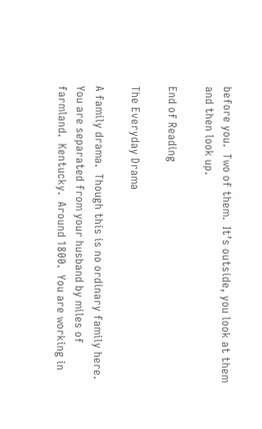before you.  Two of them.  It’s outside, you look at them and then look up.

End of Reading

The Everyday Drama

A family drama.  Though this is no ordinary family here.  You are separated from your husband by miles of farmland.  Kentucky.  Around 1800.  You are working in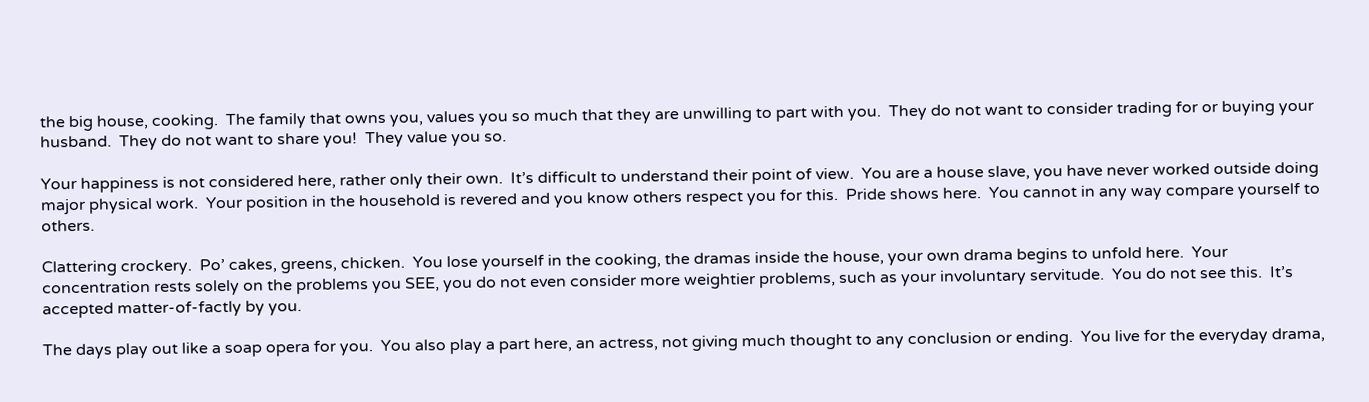the big house, cooking.  The family that owns you, values you so much that they are unwilling to part with you.  They do not want to consider trading for or buying your husband.  They do not want to share you!  They value you so.

Your happiness is not considered here, rather only their own.  It’s difficult to understand their point of view.  You are a house slave, you have never worked outside doing major physical work.  Your position in the household is revered and you know others respect you for this.  Pride shows here.  You cannot in any way compare yourself to others.

Clattering crockery.  Po’ cakes, greens, chicken.  You lose yourself in the cooking, the dramas inside the house, your own drama begins to unfold here.  Your concentration rests solely on the problems you SEE, you do not even consider more weightier problems, such as your involuntary servitude.  You do not see this.  It’s accepted matter-of-factly by you.

The days play out like a soap opera for you.  You also play a part here, an actress, not giving much thought to any conclusion or ending.  You live for the everyday drama,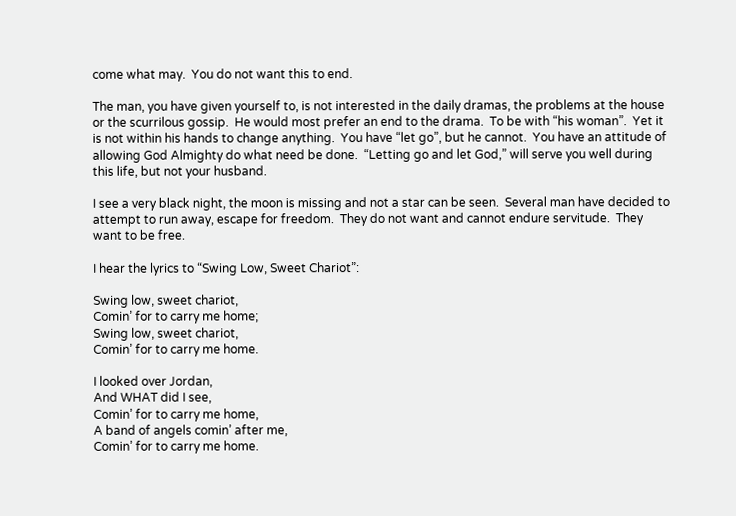come what may.  You do not want this to end.

The man, you have given yourself to, is not interested in the daily dramas, the problems at the house or the scurrilous gossip.  He would most prefer an end to the drama.  To be with “his woman”.  Yet it is not within his hands to change anything.  You have “let go”, but he cannot.  You have an attitude of allowing God Almighty do what need be done.  “Letting go and let God,” will serve you well during this life, but not your husband.

I see a very black night, the moon is missing and not a star can be seen.  Several man have decided to attempt to run away, escape for freedom.  They do not want and cannot endure servitude.  They want to be free.

I hear the lyrics to “Swing Low, Sweet Chariot”:

Swing low, sweet chariot,
Comin’ for to carry me home;
Swing low, sweet chariot,
Comin’ for to carry me home.

I looked over Jordan,
And WHAT did I see,
Comin’ for to carry me home,
A band of angels comin’ after me,
Comin’ for to carry me home.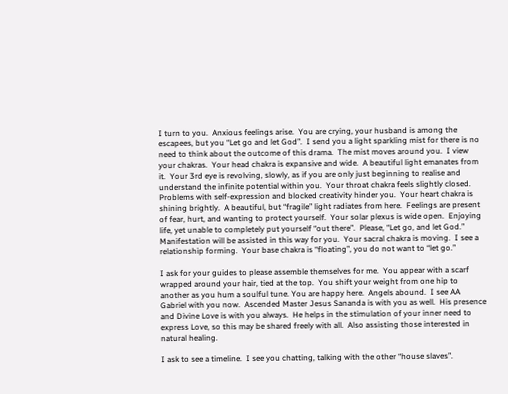I turn to you.  Anxious feelings arise.  You are crying, your husband is among the escapees, but you “Let go and let God”.  I send you a light sparkling mist for there is no need to think about the outcome of this drama.  The mist moves around you.  I view your chakras.  Your head chakra is expansive and wide.  A beautiful light emanates from it.  Your 3rd eye is revolving, slowly, as if you are only just beginning to realise and understand the infinite potential within you.  Your throat chakra feels slightly closed.  Problems with self-expression and blocked creativity hinder you.  Your heart chakra is shining brightly.  A beautiful, but “fragile” light radiates from here.  Feelings are present of fear, hurt, and wanting to protect yourself.  Your solar plexus is wide open.  Enjoying life, yet unable to completely put yourself “out there”.  Please, “Let go, and let God.”  Manifestation will be assisted in this way for you.  Your sacral chakra is moving.  I see a relationship forming.  Your base chakra is “floating”, you do not want to “let go.”

I ask for your guides to please assemble themselves for me.  You appear with a scarf wrapped around your hair, tied at the top.  You shift your weight from one hip to another as you hum a soulful tune. You are happy here.  Angels abound.  I see AA Gabriel with you now.  Ascended Master Jesus Sananda is with you as well.  His presence and Divine Love is with you always.  He helps in the stimulation of your inner need to express Love, so this may be shared freely with all.  Also assisting those interested in natural healing.

I ask to see a timeline.  I see you chatting, talking with the other “house slaves”.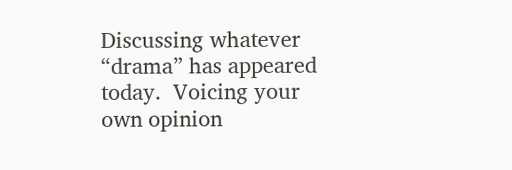Discussing whatever “drama” has appeared today.  Voicing your own opinion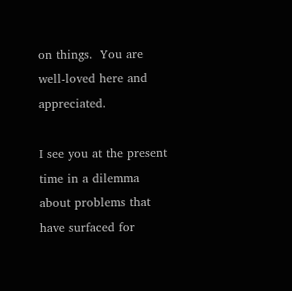on things.  You are well-loved here and appreciated.

I see you at the present time in a dilemma about problems that have surfaced for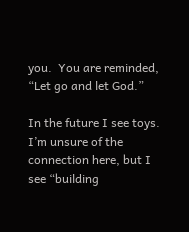you.  You are reminded, “Let go and let God.”

In the future I see toys.  I’m unsure of the connection here, but I see “building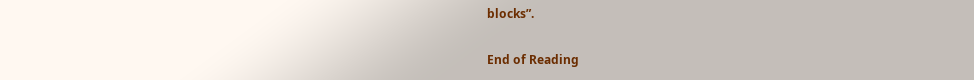blocks”.

End of Reading